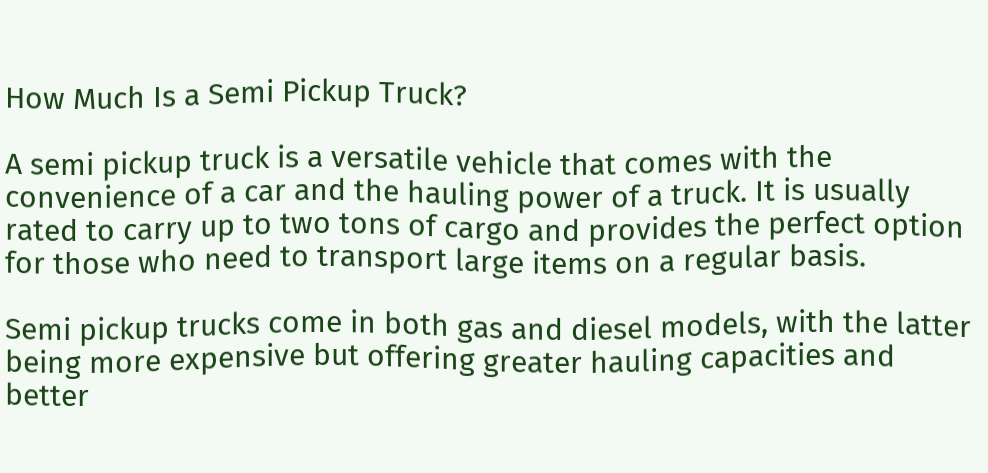How Much Is a Semi Pickup Truck?

A semi pickup truck is a versatile vehicle that comes with the convenience of a car and the hauling power of a truck. It is usually rated to carry up to two tons of cargo and provides the perfect option for those who need to transport large items on a regular basis.

Semi pickup trucks come in both gas and diesel models, with the latter being more expensive but offering greater hauling capacities and better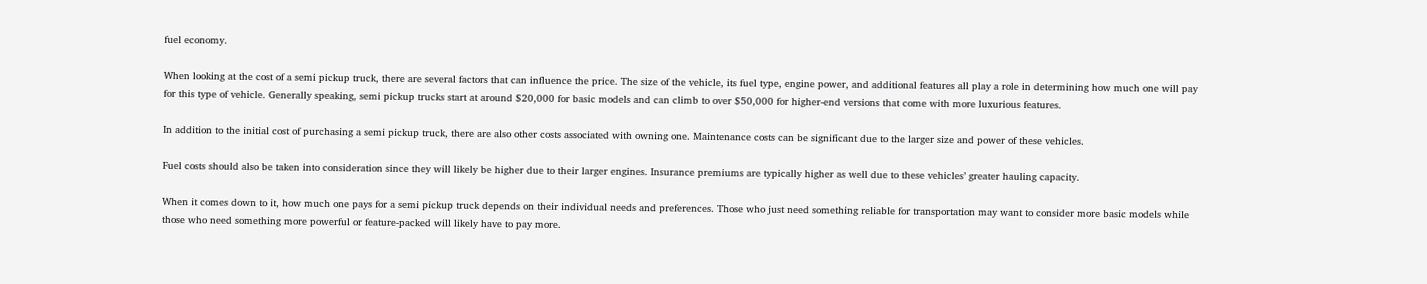fuel economy.

When looking at the cost of a semi pickup truck, there are several factors that can influence the price. The size of the vehicle, its fuel type, engine power, and additional features all play a role in determining how much one will pay for this type of vehicle. Generally speaking, semi pickup trucks start at around $20,000 for basic models and can climb to over $50,000 for higher-end versions that come with more luxurious features.

In addition to the initial cost of purchasing a semi pickup truck, there are also other costs associated with owning one. Maintenance costs can be significant due to the larger size and power of these vehicles.

Fuel costs should also be taken into consideration since they will likely be higher due to their larger engines. Insurance premiums are typically higher as well due to these vehicles’ greater hauling capacity.

When it comes down to it, how much one pays for a semi pickup truck depends on their individual needs and preferences. Those who just need something reliable for transportation may want to consider more basic models while those who need something more powerful or feature-packed will likely have to pay more.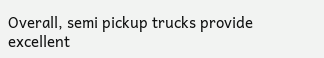Overall, semi pickup trucks provide excellent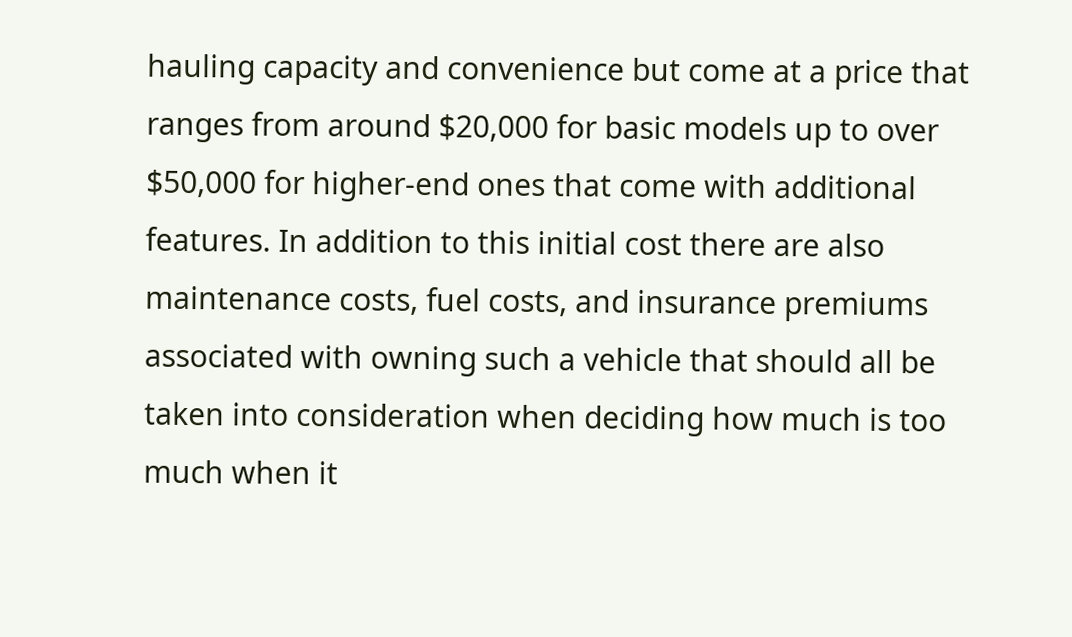hauling capacity and convenience but come at a price that ranges from around $20,000 for basic models up to over $50,000 for higher-end ones that come with additional features. In addition to this initial cost there are also maintenance costs, fuel costs, and insurance premiums associated with owning such a vehicle that should all be taken into consideration when deciding how much is too much when it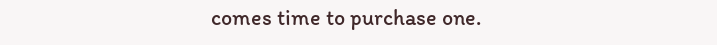comes time to purchase one.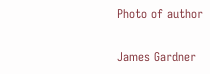Photo of author

James Gardner